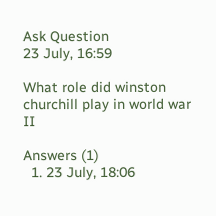Ask Question
23 July, 16:59

What role did winston churchill play in world war II

Answers (1)
  1. 23 July, 18:06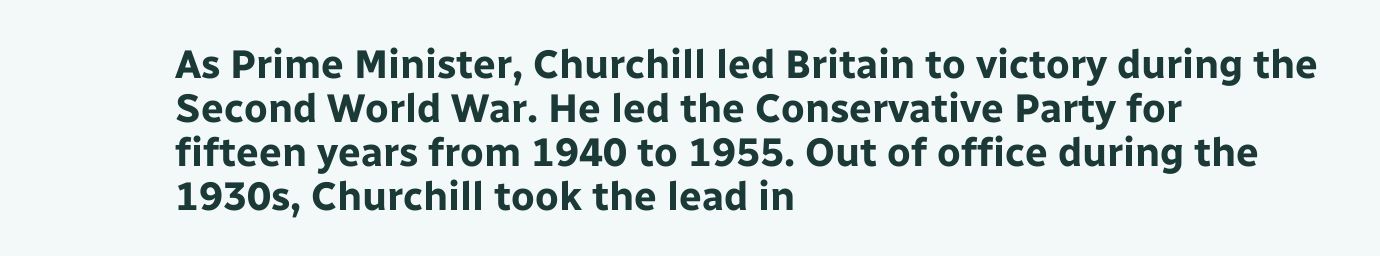As Prime Minister, Churchill led Britain to victory during the Second World War. He led the Conservative Party for fifteen years from 1940 to 1955. Out of office during the 1930s, Churchill took the lead in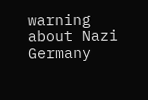warning about Nazi Germany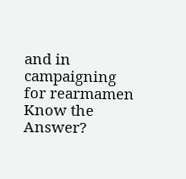and in campaigning for rearmamen
Know the Answer?